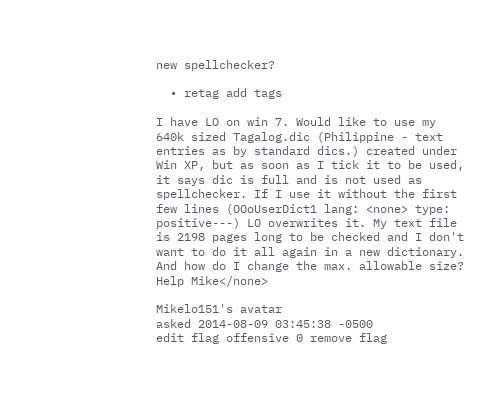new spellchecker?

  • retag add tags

I have LO on win 7. Would like to use my 640k sized Tagalog.dic (Philippine - text entries as by standard dics.) created under Win XP, but as soon as I tick it to be used, it says dic is full and is not used as spellchecker. If I use it without the first few lines (OOoUserDict1 lang: <none> type: positive---) LO overwrites it. My text file is 2198 pages long to be checked and I don't want to do it all again in a new dictionary. And how do I change the max. allowable size? Help Mike</none>

Mikelo151's avatar
asked 2014-08-09 03:45:38 -0500
edit flag offensive 0 remove flag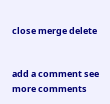close merge delete


add a comment see more comments